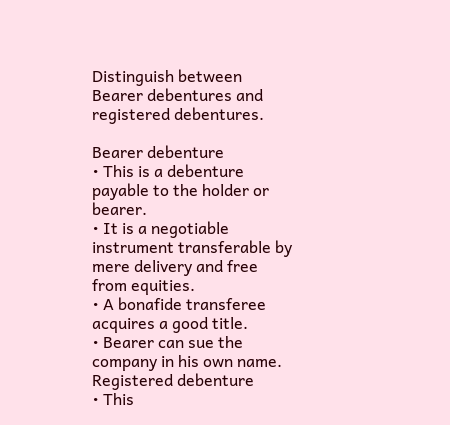Distinguish between Bearer debentures and registered debentures.

Bearer debenture
• This is a debenture payable to the holder or bearer.
• It is a negotiable instrument transferable by mere delivery and free from equities.
• A bonafide transferee acquires a good title.
• Bearer can sue the company in his own name.
Registered debenture
• This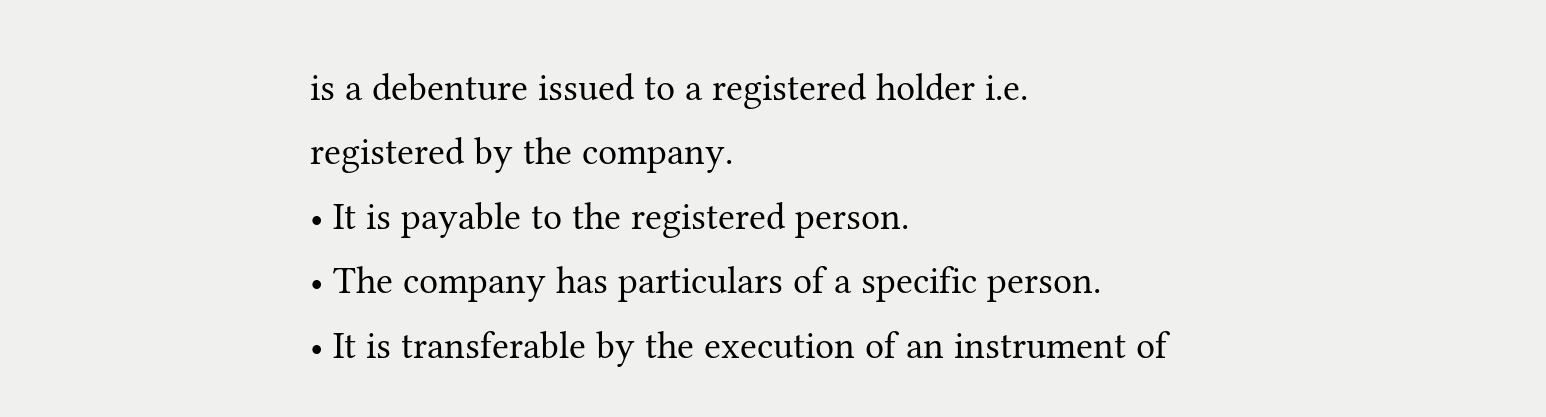is a debenture issued to a registered holder i.e. registered by the company.
• It is payable to the registered person.
• The company has particulars of a specific person.
• It is transferable by the execution of an instrument of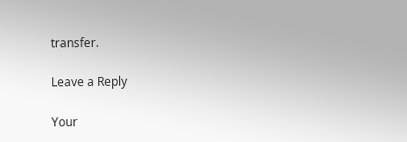transfer.

Leave a Reply

Your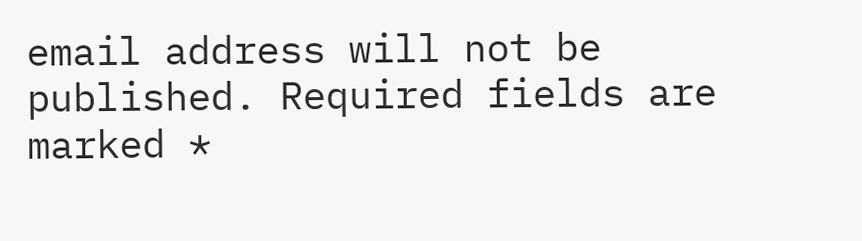email address will not be published. Required fields are marked *